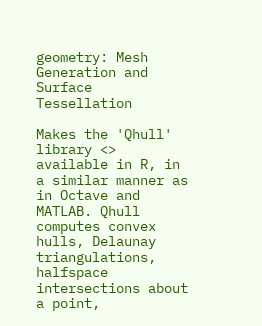geometry: Mesh Generation and Surface Tessellation

Makes the 'Qhull' library <> available in R, in a similar manner as in Octave and MATLAB. Qhull computes convex hulls, Delaunay triangulations, halfspace intersections about a point,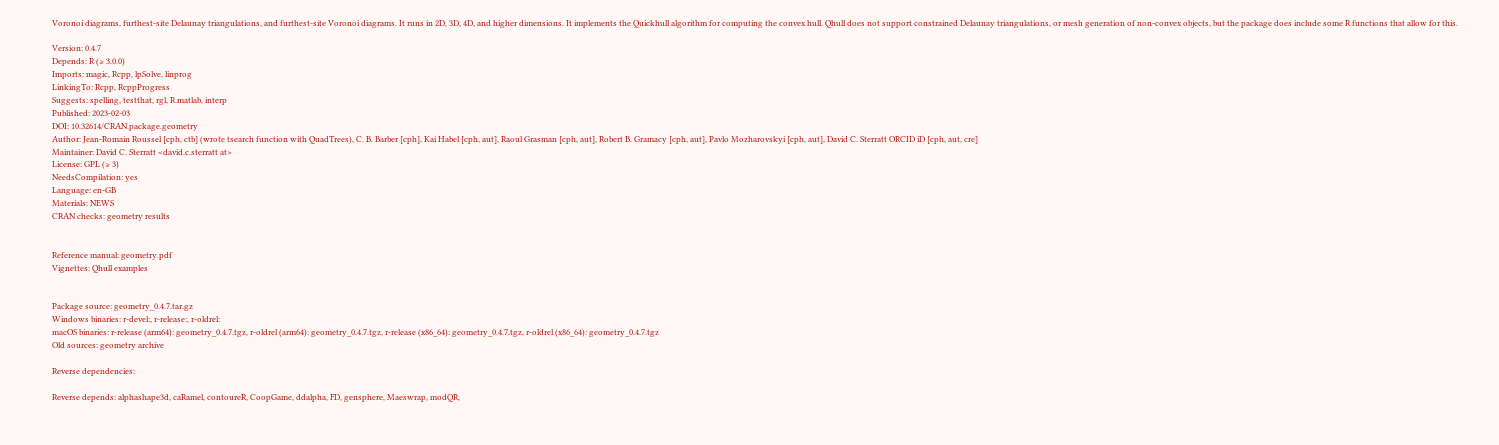Voronoi diagrams, furthest-site Delaunay triangulations, and furthest-site Voronoi diagrams. It runs in 2D, 3D, 4D, and higher dimensions. It implements the Quickhull algorithm for computing the convex hull. Qhull does not support constrained Delaunay triangulations, or mesh generation of non-convex objects, but the package does include some R functions that allow for this.

Version: 0.4.7
Depends: R (≥ 3.0.0)
Imports: magic, Rcpp, lpSolve, linprog
LinkingTo: Rcpp, RcppProgress
Suggests: spelling, testthat, rgl, R.matlab, interp
Published: 2023-02-03
DOI: 10.32614/CRAN.package.geometry
Author: Jean-Romain Roussel [cph, ctb] (wrote tsearch function with QuadTrees), C. B. Barber [cph], Kai Habel [cph, aut], Raoul Grasman [cph, aut], Robert B. Gramacy [cph, aut], Pavlo Mozharovskyi [cph, aut], David C. Sterratt ORCID iD [cph, aut, cre]
Maintainer: David C. Sterratt <david.c.sterratt at>
License: GPL (≥ 3)
NeedsCompilation: yes
Language: en-GB
Materials: NEWS
CRAN checks: geometry results


Reference manual: geometry.pdf
Vignettes: Qhull examples


Package source: geometry_0.4.7.tar.gz
Windows binaries: r-devel:, r-release:, r-oldrel:
macOS binaries: r-release (arm64): geometry_0.4.7.tgz, r-oldrel (arm64): geometry_0.4.7.tgz, r-release (x86_64): geometry_0.4.7.tgz, r-oldrel (x86_64): geometry_0.4.7.tgz
Old sources: geometry archive

Reverse dependencies:

Reverse depends: alphashape3d, caRamel, contoureR, CoopGame, ddalpha, FD, gensphere, Maeswrap, modQR,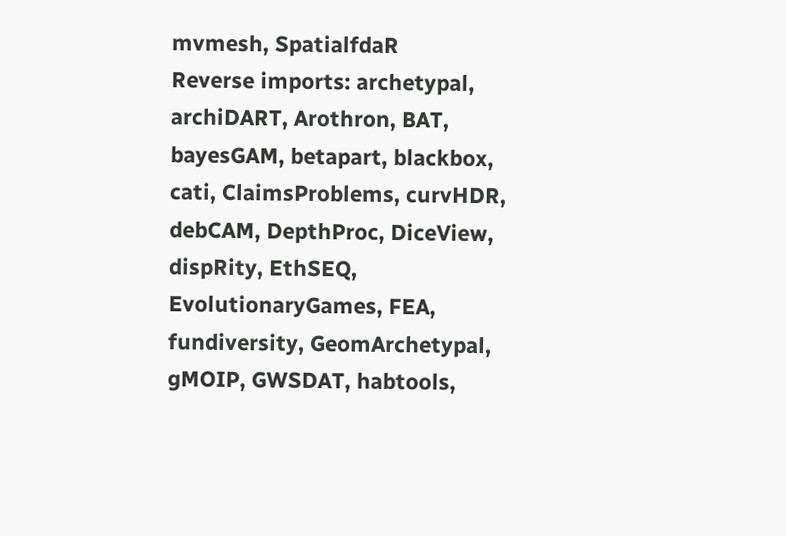mvmesh, SpatialfdaR
Reverse imports: archetypal, archiDART, Arothron, BAT, bayesGAM, betapart, blackbox, cati, ClaimsProblems, curvHDR, debCAM, DepthProc, DiceView, dispRity, EthSEQ, EvolutionaryGames, FEA, fundiversity, GeomArchetypal, gMOIP, GWSDAT, habtools,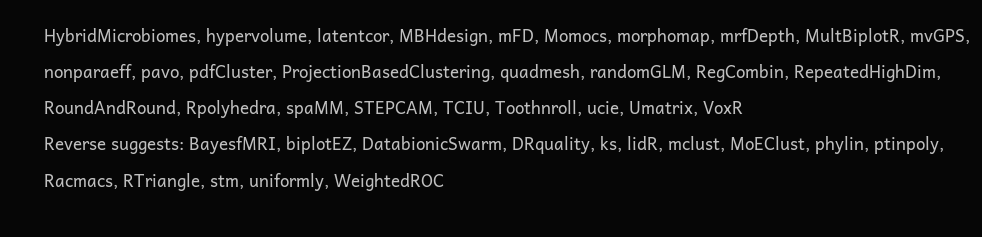HybridMicrobiomes, hypervolume, latentcor, MBHdesign, mFD, Momocs, morphomap, mrfDepth, MultBiplotR, mvGPS, nonparaeff, pavo, pdfCluster, ProjectionBasedClustering, quadmesh, randomGLM, RegCombin, RepeatedHighDim, RoundAndRound, Rpolyhedra, spaMM, STEPCAM, TCIU, Toothnroll, ucie, Umatrix, VoxR
Reverse suggests: BayesfMRI, biplotEZ, DatabionicSwarm, DRquality, ks, lidR, mclust, MoEClust, phylin, ptinpoly, Racmacs, RTriangle, stm, uniformly, WeightedROC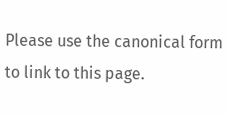Please use the canonical form to link to this page.